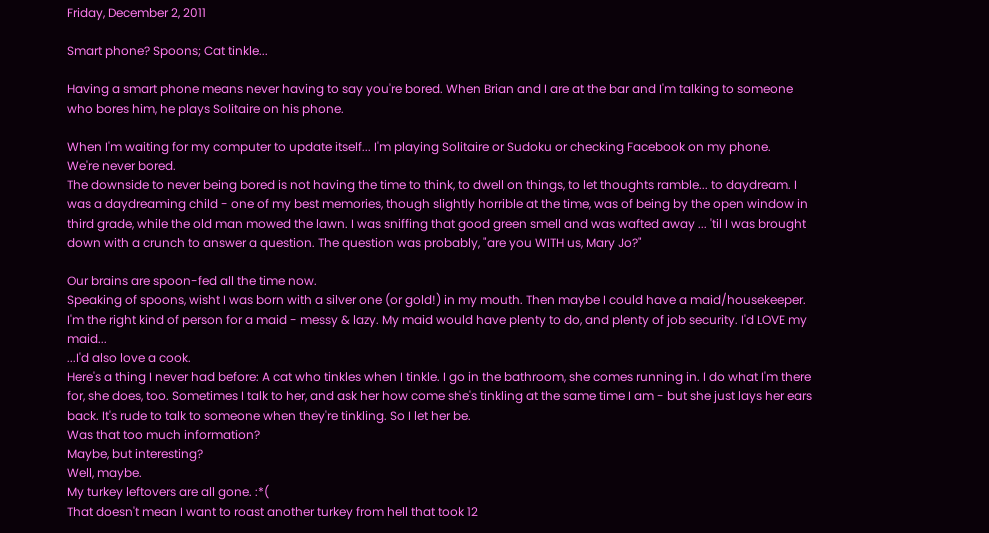Friday, December 2, 2011

Smart phone? Spoons; Cat tinkle...

Having a smart phone means never having to say you're bored. When Brian and I are at the bar and I'm talking to someone who bores him, he plays Solitaire on his phone.

When I'm waiting for my computer to update itself... I'm playing Solitaire or Sudoku or checking Facebook on my phone.
We're never bored.
The downside to never being bored is not having the time to think, to dwell on things, to let thoughts ramble... to daydream. I was a daydreaming child - one of my best memories, though slightly horrible at the time, was of being by the open window in third grade, while the old man mowed the lawn. I was sniffing that good green smell and was wafted away ... 'til I was brought down with a crunch to answer a question. The question was probably, "are you WITH us, Mary Jo?"

Our brains are spoon-fed all the time now.
Speaking of spoons, wisht I was born with a silver one (or gold!) in my mouth. Then maybe I could have a maid/housekeeper. I'm the right kind of person for a maid - messy & lazy. My maid would have plenty to do, and plenty of job security. I'd LOVE my maid...
...I'd also love a cook.
Here's a thing I never had before: A cat who tinkles when I tinkle. I go in the bathroom, she comes running in. I do what I'm there for, she does, too. Sometimes I talk to her, and ask her how come she's tinkling at the same time I am - but she just lays her ears back. It's rude to talk to someone when they're tinkling. So I let her be.
Was that too much information?
Maybe, but interesting?
Well, maybe.
My turkey leftovers are all gone. :*(
That doesn't mean I want to roast another turkey from hell that took 12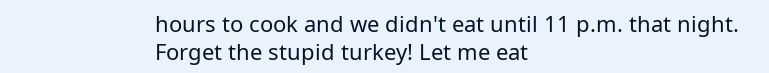hours to cook and we didn't eat until 11 p.m. that night. Forget the stupid turkey! Let me eat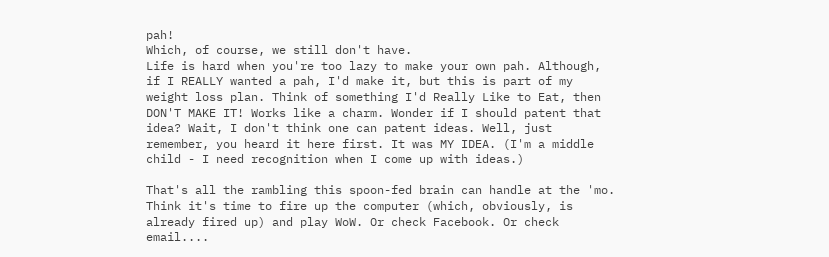pah!
Which, of course, we still don't have.
Life is hard when you're too lazy to make your own pah. Although, if I REALLY wanted a pah, I'd make it, but this is part of my weight loss plan. Think of something I'd Really Like to Eat, then DON'T MAKE IT! Works like a charm. Wonder if I should patent that idea? Wait, I don't think one can patent ideas. Well, just remember, you heard it here first. It was MY IDEA. (I'm a middle child - I need recognition when I come up with ideas.)

That's all the rambling this spoon-fed brain can handle at the 'mo. Think it's time to fire up the computer (which, obviously, is already fired up) and play WoW. Or check Facebook. Or check email....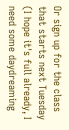Or sign up for the class that starts next Tuesday (I hope it's full already, I need some daydreaming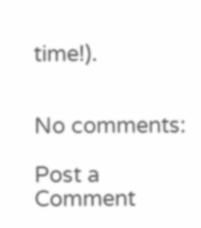time!).


No comments:

Post a Comment